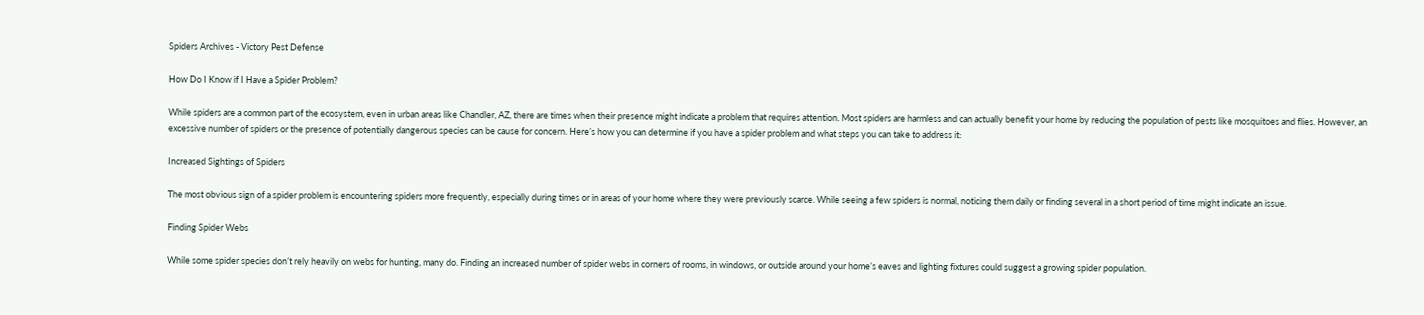Spiders Archives - Victory Pest Defense

How Do I Know if I Have a Spider Problem?

While spiders are a common part of the ecosystem, even in urban areas like Chandler, AZ, there are times when their presence might indicate a problem that requires attention. Most spiders are harmless and can actually benefit your home by reducing the population of pests like mosquitoes and flies. However, an excessive number of spiders or the presence of potentially dangerous species can be cause for concern. Here’s how you can determine if you have a spider problem and what steps you can take to address it:

Increased Sightings of Spiders

The most obvious sign of a spider problem is encountering spiders more frequently, especially during times or in areas of your home where they were previously scarce. While seeing a few spiders is normal, noticing them daily or finding several in a short period of time might indicate an issue.

Finding Spider Webs

While some spider species don’t rely heavily on webs for hunting, many do. Finding an increased number of spider webs in corners of rooms, in windows, or outside around your home’s eaves and lighting fixtures could suggest a growing spider population.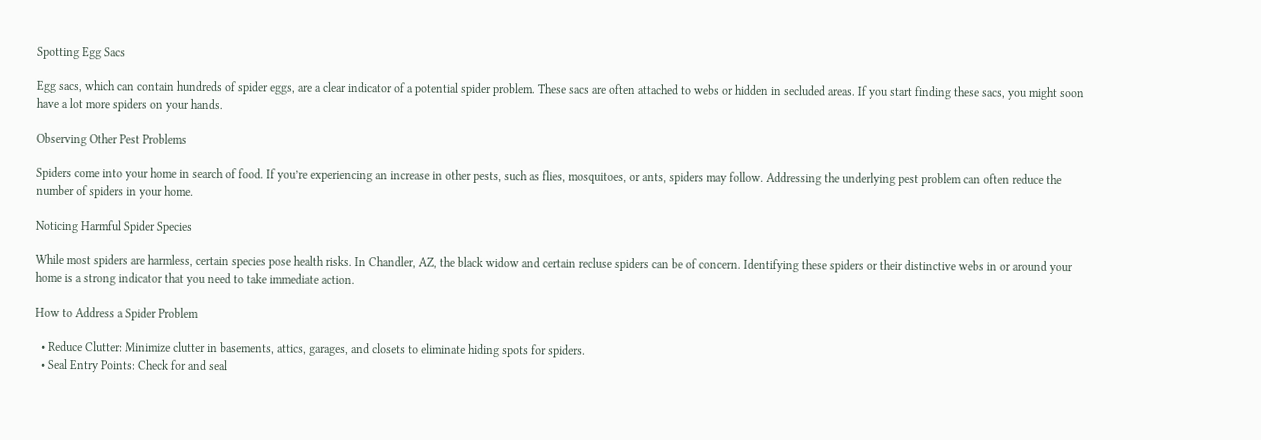Spotting Egg Sacs

Egg sacs, which can contain hundreds of spider eggs, are a clear indicator of a potential spider problem. These sacs are often attached to webs or hidden in secluded areas. If you start finding these sacs, you might soon have a lot more spiders on your hands.

Observing Other Pest Problems

Spiders come into your home in search of food. If you’re experiencing an increase in other pests, such as flies, mosquitoes, or ants, spiders may follow. Addressing the underlying pest problem can often reduce the number of spiders in your home.

Noticing Harmful Spider Species

While most spiders are harmless, certain species pose health risks. In Chandler, AZ, the black widow and certain recluse spiders can be of concern. Identifying these spiders or their distinctive webs in or around your home is a strong indicator that you need to take immediate action.

How to Address a Spider Problem

  • Reduce Clutter: Minimize clutter in basements, attics, garages, and closets to eliminate hiding spots for spiders.
  • Seal Entry Points: Check for and seal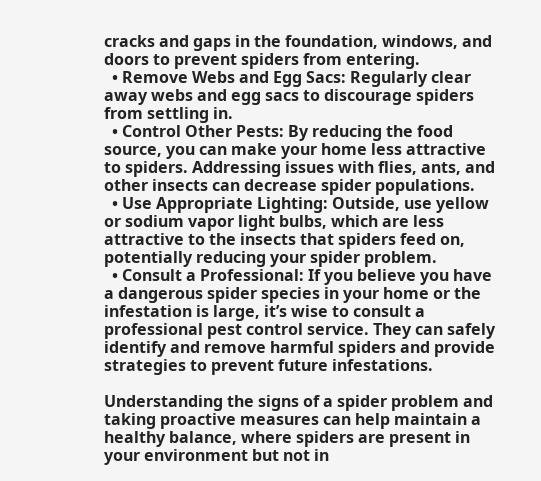cracks and gaps in the foundation, windows, and doors to prevent spiders from entering.
  • Remove Webs and Egg Sacs: Regularly clear away webs and egg sacs to discourage spiders from settling in.
  • Control Other Pests: By reducing the food source, you can make your home less attractive to spiders. Addressing issues with flies, ants, and other insects can decrease spider populations.
  • Use Appropriate Lighting: Outside, use yellow or sodium vapor light bulbs, which are less attractive to the insects that spiders feed on, potentially reducing your spider problem.
  • Consult a Professional: If you believe you have a dangerous spider species in your home or the infestation is large, it’s wise to consult a professional pest control service. They can safely identify and remove harmful spiders and provide strategies to prevent future infestations.

Understanding the signs of a spider problem and taking proactive measures can help maintain a healthy balance, where spiders are present in your environment but not in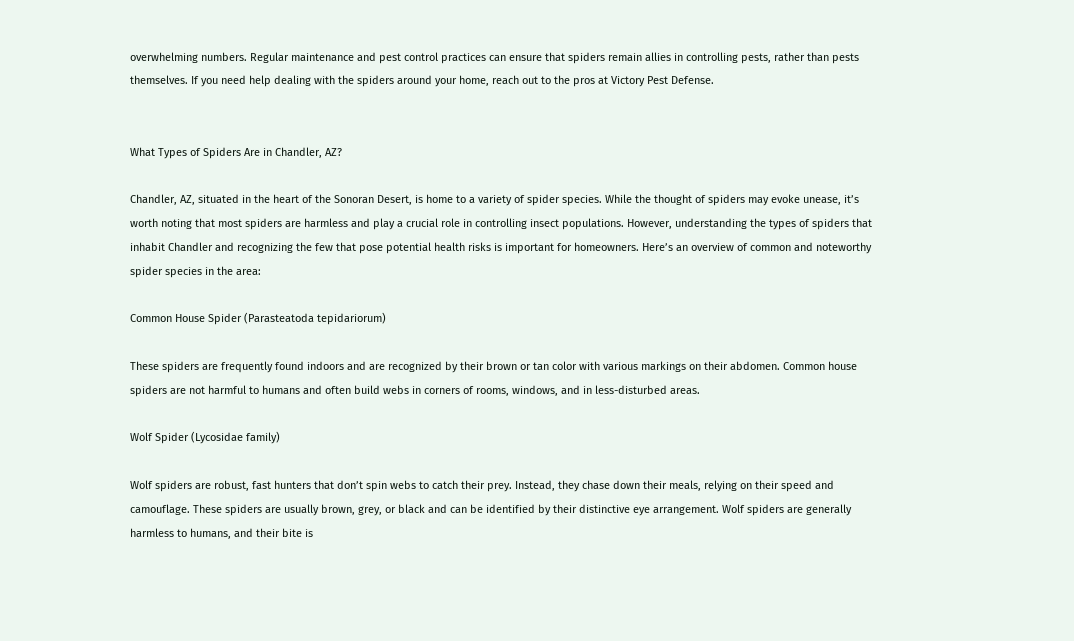overwhelming numbers. Regular maintenance and pest control practices can ensure that spiders remain allies in controlling pests, rather than pests themselves. If you need help dealing with the spiders around your home, reach out to the pros at Victory Pest Defense.


What Types of Spiders Are in Chandler, AZ?

Chandler, AZ, situated in the heart of the Sonoran Desert, is home to a variety of spider species. While the thought of spiders may evoke unease, it’s worth noting that most spiders are harmless and play a crucial role in controlling insect populations. However, understanding the types of spiders that inhabit Chandler and recognizing the few that pose potential health risks is important for homeowners. Here’s an overview of common and noteworthy spider species in the area:

Common House Spider (Parasteatoda tepidariorum)

These spiders are frequently found indoors and are recognized by their brown or tan color with various markings on their abdomen. Common house spiders are not harmful to humans and often build webs in corners of rooms, windows, and in less-disturbed areas.

Wolf Spider (Lycosidae family)

Wolf spiders are robust, fast hunters that don’t spin webs to catch their prey. Instead, they chase down their meals, relying on their speed and camouflage. These spiders are usually brown, grey, or black and can be identified by their distinctive eye arrangement. Wolf spiders are generally harmless to humans, and their bite is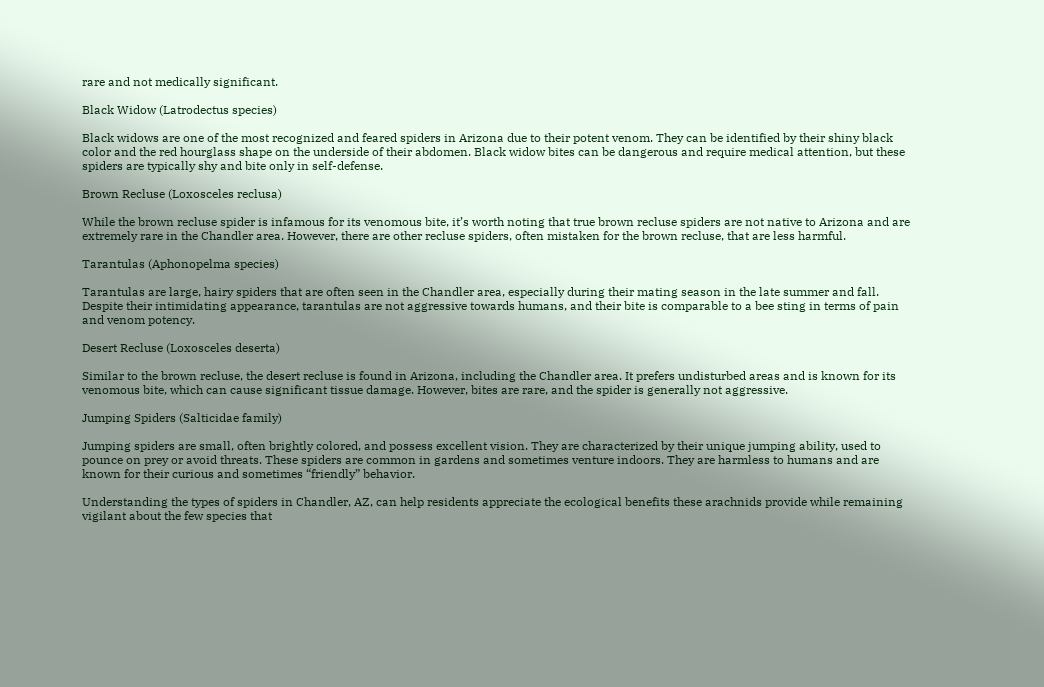rare and not medically significant.

Black Widow (Latrodectus species)

Black widows are one of the most recognized and feared spiders in Arizona due to their potent venom. They can be identified by their shiny black color and the red hourglass shape on the underside of their abdomen. Black widow bites can be dangerous and require medical attention, but these spiders are typically shy and bite only in self-defense.

Brown Recluse (Loxosceles reclusa)

While the brown recluse spider is infamous for its venomous bite, it’s worth noting that true brown recluse spiders are not native to Arizona and are extremely rare in the Chandler area. However, there are other recluse spiders, often mistaken for the brown recluse, that are less harmful.

Tarantulas (Aphonopelma species)

Tarantulas are large, hairy spiders that are often seen in the Chandler area, especially during their mating season in the late summer and fall. Despite their intimidating appearance, tarantulas are not aggressive towards humans, and their bite is comparable to a bee sting in terms of pain and venom potency.

Desert Recluse (Loxosceles deserta)

Similar to the brown recluse, the desert recluse is found in Arizona, including the Chandler area. It prefers undisturbed areas and is known for its venomous bite, which can cause significant tissue damage. However, bites are rare, and the spider is generally not aggressive.

Jumping Spiders (Salticidae family)

Jumping spiders are small, often brightly colored, and possess excellent vision. They are characterized by their unique jumping ability, used to pounce on prey or avoid threats. These spiders are common in gardens and sometimes venture indoors. They are harmless to humans and are known for their curious and sometimes “friendly” behavior.

Understanding the types of spiders in Chandler, AZ, can help residents appreciate the ecological benefits these arachnids provide while remaining vigilant about the few species that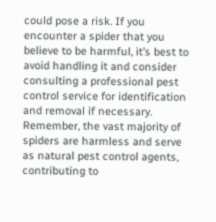could pose a risk. If you encounter a spider that you believe to be harmful, it’s best to avoid handling it and consider consulting a professional pest control service for identification and removal if necessary. Remember, the vast majority of spiders are harmless and serve as natural pest control agents, contributing to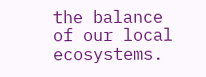the balance of our local ecosystems.